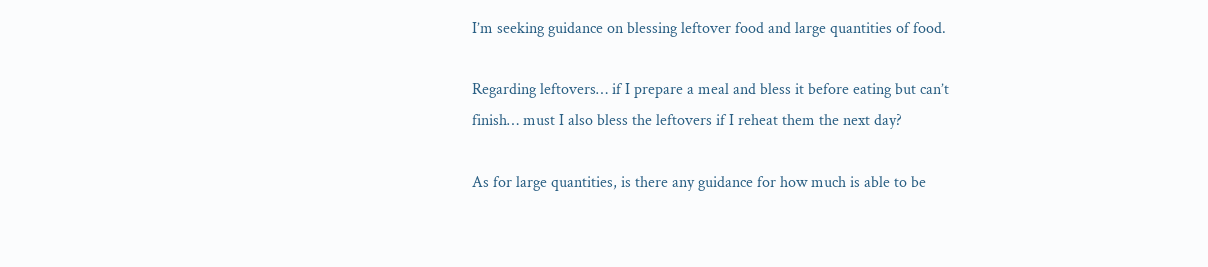I’m seeking guidance on blessing leftover food and large quantities of food.

Regarding leftovers… if I prepare a meal and bless it before eating but can’t finish… must I also bless the leftovers if I reheat them the next day?

As for large quantities, is there any guidance for how much is able to be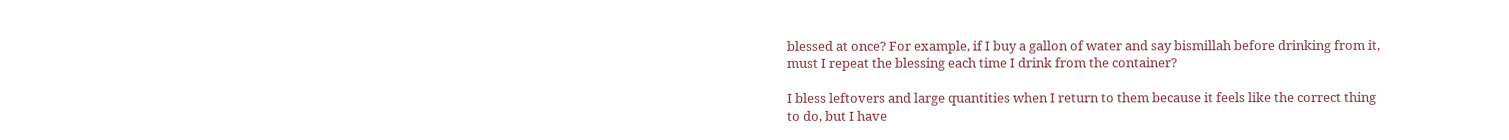blessed at once? For example, if I buy a gallon of water and say bismillah before drinking from it, must I repeat the blessing each time I drink from the container?

I bless leftovers and large quantities when I return to them because it feels like the correct thing to do, but I have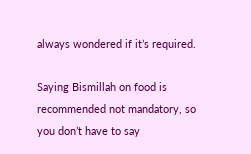always wondered if it’s required.

Saying Bismillah on food is recommended not mandatory, so you don’t have to say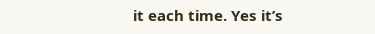it each time. Yes it’s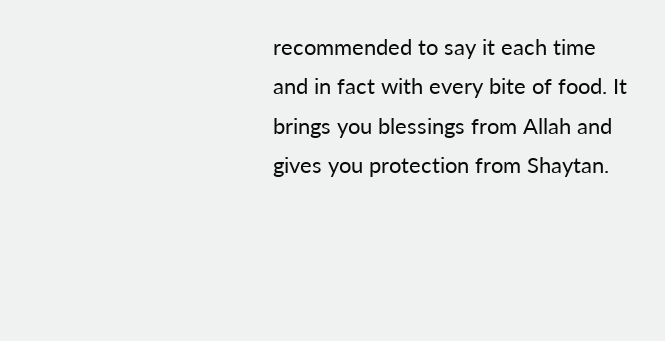recommended to say it each time and in fact with every bite of food. It brings you blessings from Allah and gives you protection from Shaytan.